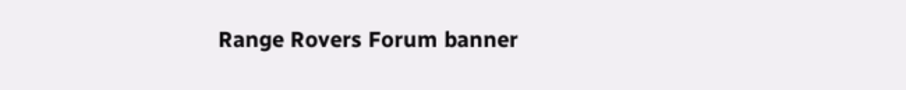Range Rovers Forum banner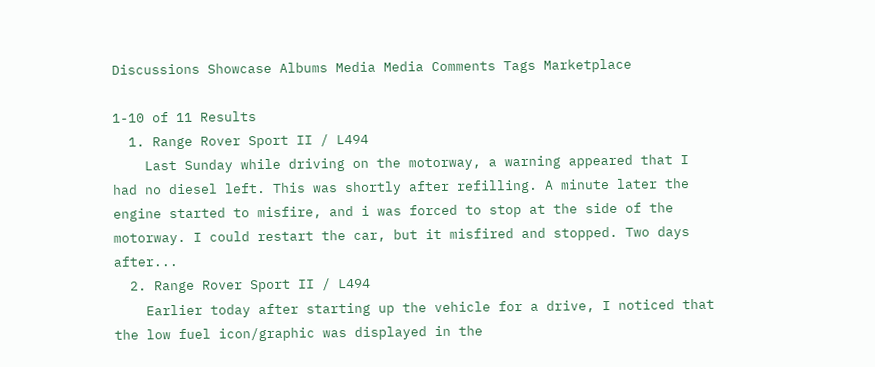Discussions Showcase Albums Media Media Comments Tags Marketplace

1-10 of 11 Results
  1. Range Rover Sport II / L494
    Last Sunday while driving on the motorway, a warning appeared that I had no diesel left. This was shortly after refilling. A minute later the engine started to misfire, and i was forced to stop at the side of the motorway. I could restart the car, but it misfired and stopped. Two days after...
  2. Range Rover Sport II / L494
    Earlier today after starting up the vehicle for a drive, I noticed that the low fuel icon/graphic was displayed in the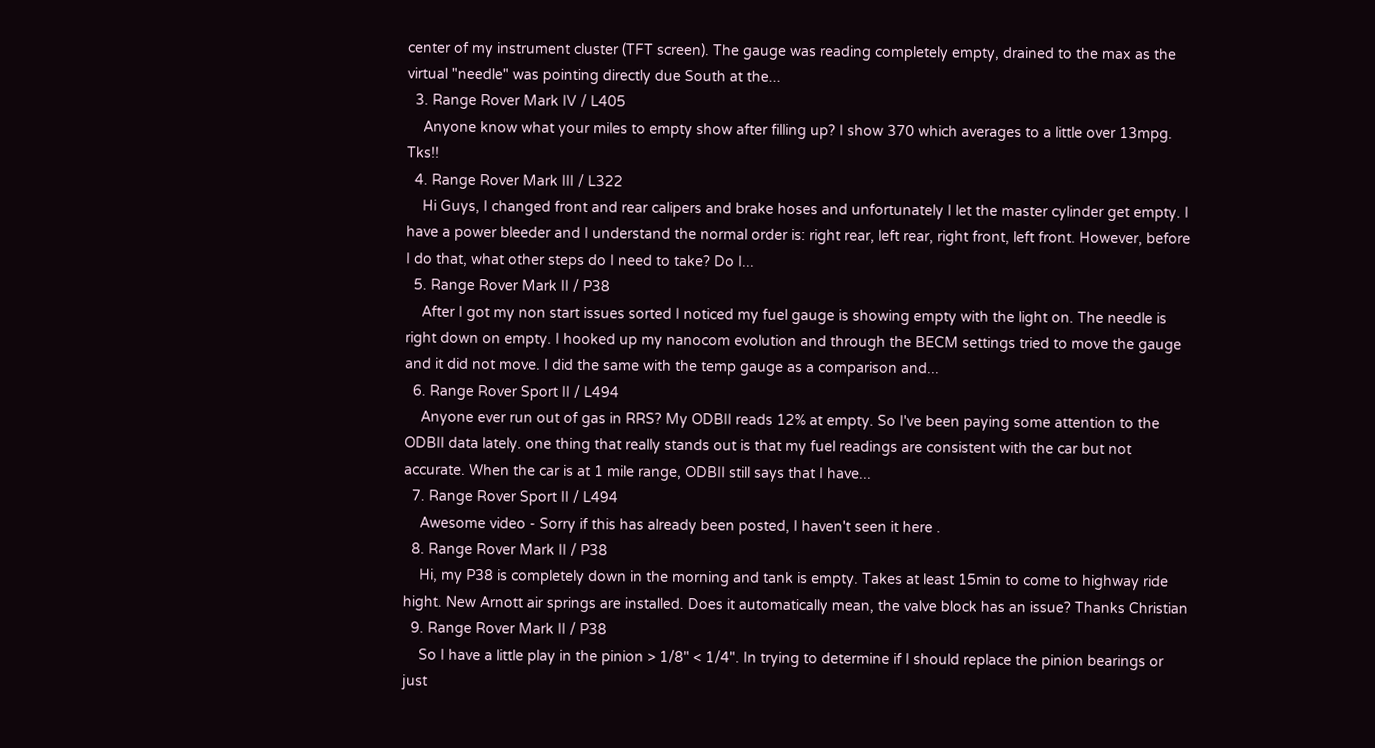center of my instrument cluster (TFT screen). The gauge was reading completely empty, drained to the max as the virtual "needle" was pointing directly due South at the...
  3. Range Rover Mark IV / L405
    Anyone know what your miles to empty show after filling up? I show 370 which averages to a little over 13mpg. Tks!!
  4. Range Rover Mark III / L322
    Hi Guys, I changed front and rear calipers and brake hoses and unfortunately I let the master cylinder get empty. I have a power bleeder and I understand the normal order is: right rear, left rear, right front, left front. However, before I do that, what other steps do I need to take? Do I...
  5. Range Rover Mark II / P38
    After I got my non start issues sorted I noticed my fuel gauge is showing empty with the light on. The needle is right down on empty. I hooked up my nanocom evolution and through the BECM settings tried to move the gauge and it did not move. I did the same with the temp gauge as a comparison and...
  6. Range Rover Sport II / L494
    Anyone ever run out of gas in RRS? My ODBII reads 12% at empty. So I've been paying some attention to the ODBII data lately. one thing that really stands out is that my fuel readings are consistent with the car but not accurate. When the car is at 1 mile range, ODBII still says that I have...
  7. Range Rover Sport II / L494
    Awesome video - Sorry if this has already been posted, I haven't seen it here .
  8. Range Rover Mark II / P38
    Hi, my P38 is completely down in the morning and tank is empty. Takes at least 15min to come to highway ride hight. New Arnott air springs are installed. Does it automatically mean, the valve block has an issue? Thanks Christian
  9. Range Rover Mark II / P38
    So I have a little play in the pinion > 1/8" < 1/4". In trying to determine if I should replace the pinion bearings or just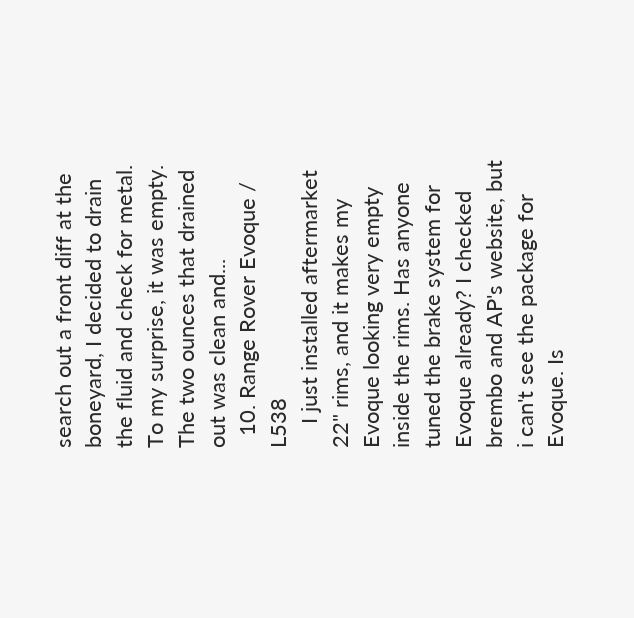search out a front diff at the boneyard, I decided to drain the fluid and check for metal. To my surprise, it was empty. The two ounces that drained out was clean and...
  10. Range Rover Evoque / L538
    I just installed aftermarket 22" rims, and it makes my Evoque looking very empty inside the rims. Has anyone tuned the brake system for Evoque already? I checked brembo and AP's website, but i can't see the package for Evoque. Is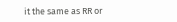it the same as RR or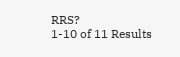RRS?
1-10 of 11 Results